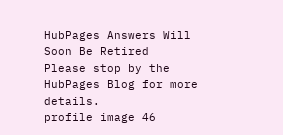HubPages Answers Will Soon Be Retired
Please stop by the HubPages Blog for more details.
profile image 46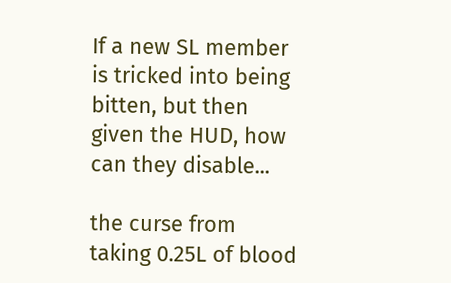If a new SL member is tricked into being bitten, but then given the HUD, how can they disable...

the curse from taking 0.25L of blood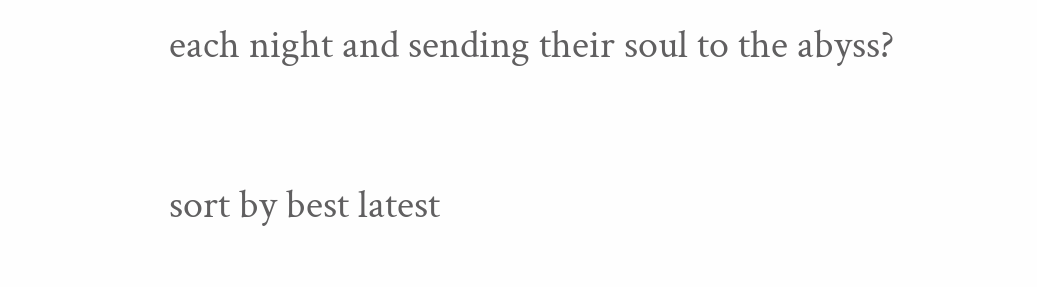each night and sending their soul to the abyss?

sort by best latest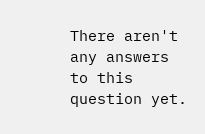There aren't any answers to this question yet.